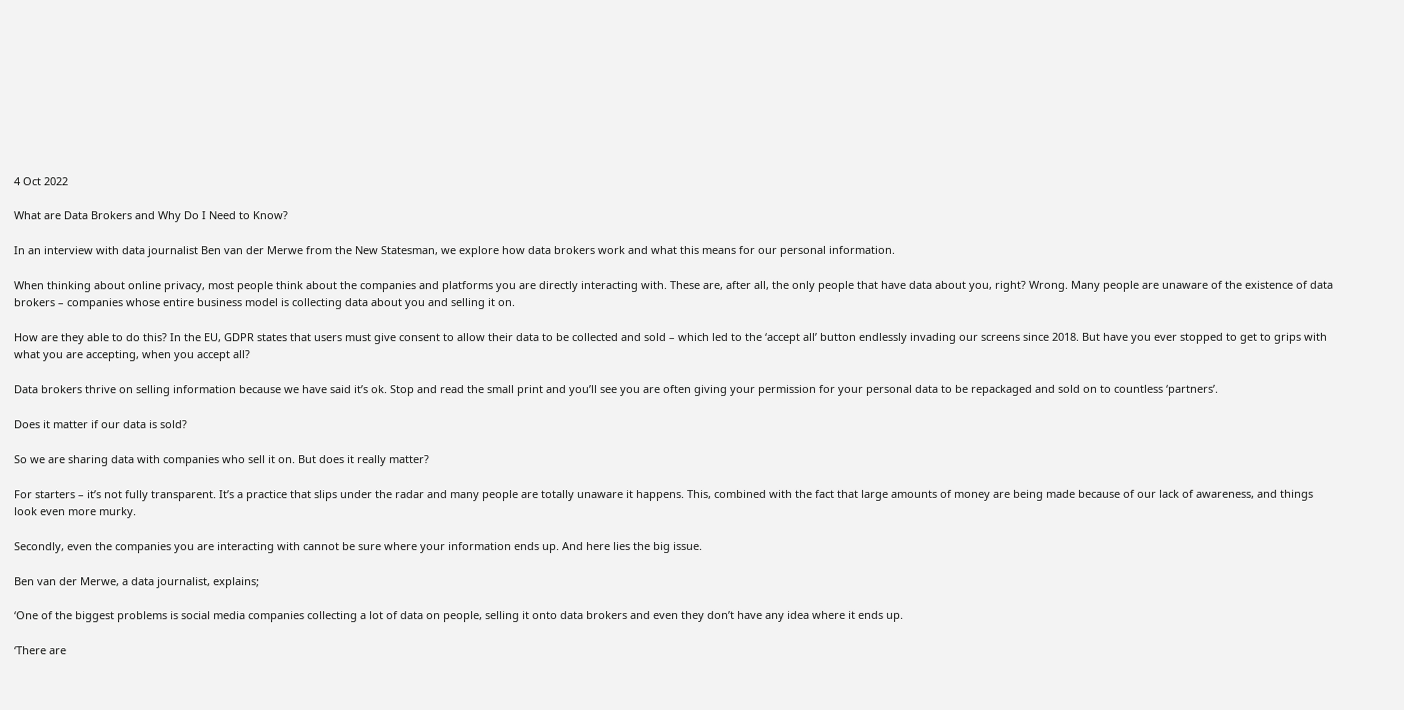4 Oct 2022

What are Data Brokers and Why Do I Need to Know?

In an interview with data journalist Ben van der Merwe from the New Statesman, we explore how data brokers work and what this means for our personal information.

When thinking about online privacy, most people think about the companies and platforms you are directly interacting with. These are, after all, the only people that have data about you, right? Wrong. Many people are unaware of the existence of data brokers – companies whose entire business model is collecting data about you and selling it on.

How are they able to do this? In the EU, GDPR states that users must give consent to allow their data to be collected and sold – which led to the ‘accept all’ button endlessly invading our screens since 2018. But have you ever stopped to get to grips with what you are accepting, when you accept all?

Data brokers thrive on selling information because we have said it’s ok. Stop and read the small print and you’ll see you are often giving your permission for your personal data to be repackaged and sold on to countless ‘partners’.

Does it matter if our data is sold?

So we are sharing data with companies who sell it on. But does it really matter?

For starters – it’s not fully transparent. It’s a practice that slips under the radar and many people are totally unaware it happens. This, combined with the fact that large amounts of money are being made because of our lack of awareness, and things look even more murky.

Secondly, even the companies you are interacting with cannot be sure where your information ends up. And here lies the big issue.

Ben van der Merwe, a data journalist, explains;

‘One of the biggest problems is social media companies collecting a lot of data on people, selling it onto data brokers and even they don’t have any idea where it ends up.

‘There are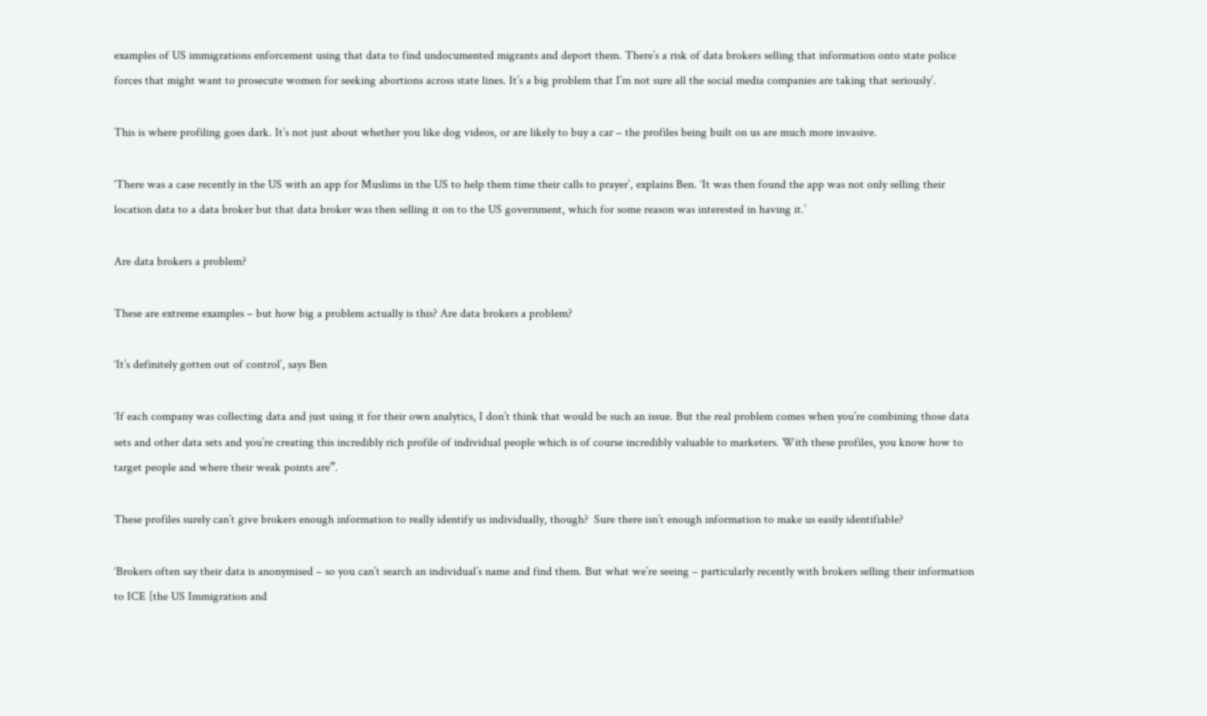examples of US immigrations enforcement using that data to find undocumented migrants and deport them. There’s a risk of data brokers selling that information onto state police forces that might want to prosecute women for seeking abortions across state lines. It’s a big problem that I’m not sure all the social media companies are taking that seriously’.

This is where profiling goes dark. It’s not just about whether you like dog videos, or are likely to buy a car – the profiles being built on us are much more invasive.

‘There was a case recently in the US with an app for Muslims in the US to help them time their calls to prayer’, explains Ben. ‘It was then found the app was not only selling their location data to a data broker but that data broker was then selling it on to the US government, which for some reason was interested in having it.’

Are data brokers a problem?

These are extreme examples – but how big a problem actually is this? Are data brokers a problem?

‘It’s definitely gotten out of control’, says Ben

‘If each company was collecting data and just using it for their own analytics, I don’t think that would be such an issue. But the real problem comes when you’re combining those data sets and other data sets and you’re creating this incredibly rich profile of individual people which is of course incredibly valuable to marketers. With these profiles, you know how to target people and where their weak points are”.

These profiles surely can’t give brokers enough information to really identify us individually, though?  Sure there isn’t enough information to make us easily identifiable?

‘Brokers often say their data is anonymised – so you can’t search an individual’s name and find them. But what we’re seeing – particularly recently with brokers selling their information to ICE [the US Immigration and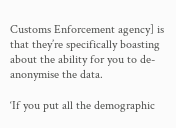Customs Enforcement agency] is that they’re specifically boasting about the ability for you to de-anonymise the data.

‘If you put all the demographic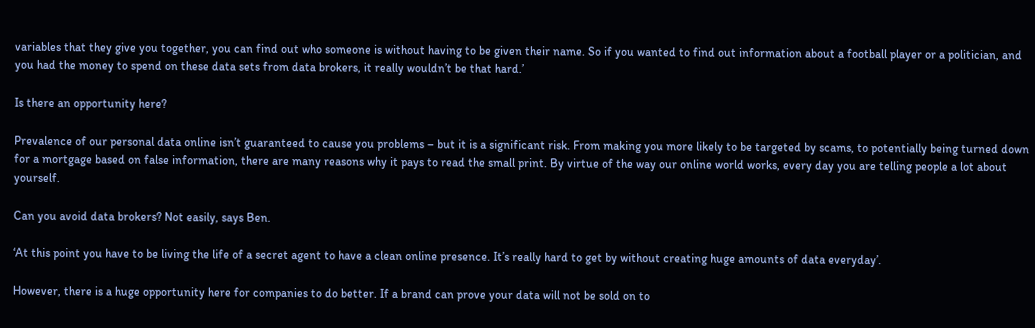variables that they give you together, you can find out who someone is without having to be given their name. So if you wanted to find out information about a football player or a politician, and you had the money to spend on these data sets from data brokers, it really wouldn’t be that hard.’

Is there an opportunity here?

Prevalence of our personal data online isn’t guaranteed to cause you problems – but it is a significant risk. From making you more likely to be targeted by scams, to potentially being turned down for a mortgage based on false information, there are many reasons why it pays to read the small print. By virtue of the way our online world works, every day you are telling people a lot about yourself.

Can you avoid data brokers? Not easily, says Ben.

‘At this point you have to be living the life of a secret agent to have a clean online presence. It’s really hard to get by without creating huge amounts of data everyday’.

However, there is a huge opportunity here for companies to do better. If a brand can prove your data will not be sold on to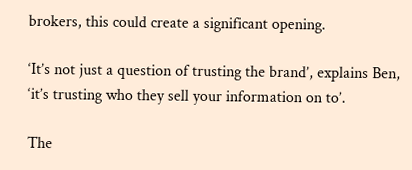brokers, this could create a significant opening.

‘It’s not just a question of trusting the brand’, explains Ben, ‘it’s trusting who they sell your information on to’.

The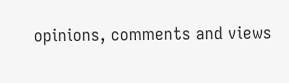opinions, comments and views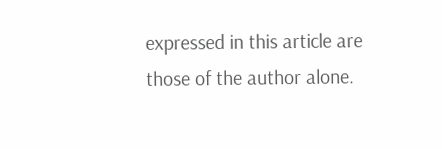expressed in this article are those of the author alone.